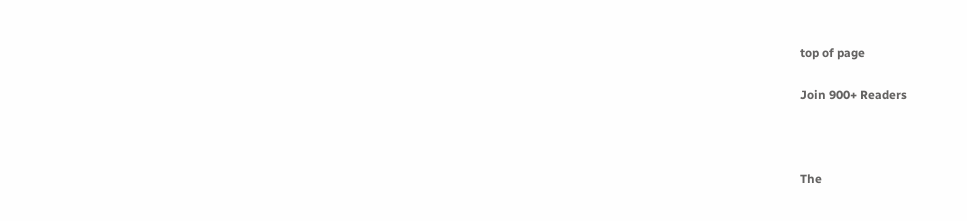top of page

Join 900+ Readers



The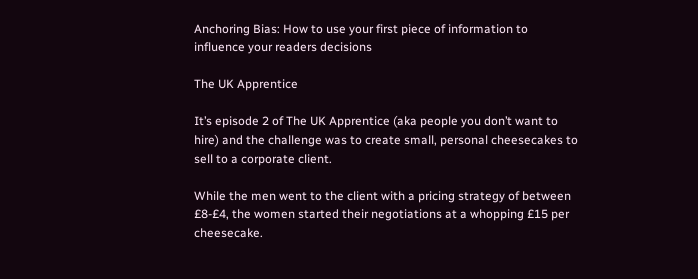Anchoring Bias: How to use your first piece of information to influence your readers decisions

The UK Apprentice

It’s episode 2 of The UK Apprentice (aka people you don’t want to hire) and the challenge was to create small, personal cheesecakes to sell to a corporate client.

While the men went to the client with a pricing strategy of between £8-£4, the women started their negotiations at a whopping £15 per cheesecake.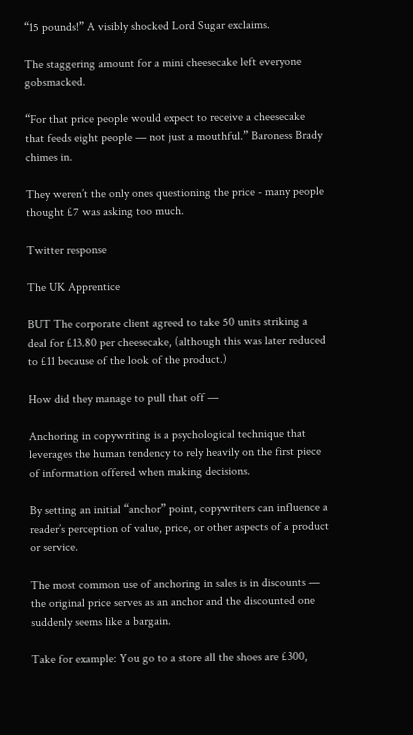“15 pounds!” A visibly shocked Lord Sugar exclaims.

The staggering amount for a mini cheesecake left everyone gobsmacked.

“For that price people would expect to receive a cheesecake that feeds eight people — not just a mouthful.” Baroness Brady chimes in.

They weren’t the only ones questioning the price - many people thought £7 was asking too much.

Twitter response

The UK Apprentice

BUT The corporate client agreed to take 50 units striking a deal for £13.80 per cheesecake, (although this was later reduced to £11 because of the look of the product.)

How did they manage to pull that off —

Anchoring in copywriting is a psychological technique that leverages the human tendency to rely heavily on the first piece of information offered when making decisions.

By setting an initial “anchor” point, copywriters can influence a reader’s perception of value, price, or other aspects of a product or service.

The most common use of anchoring in sales is in discounts — the original price serves as an anchor and the discounted one suddenly seems like a bargain.

Take for example: You go to a store all the shoes are £300,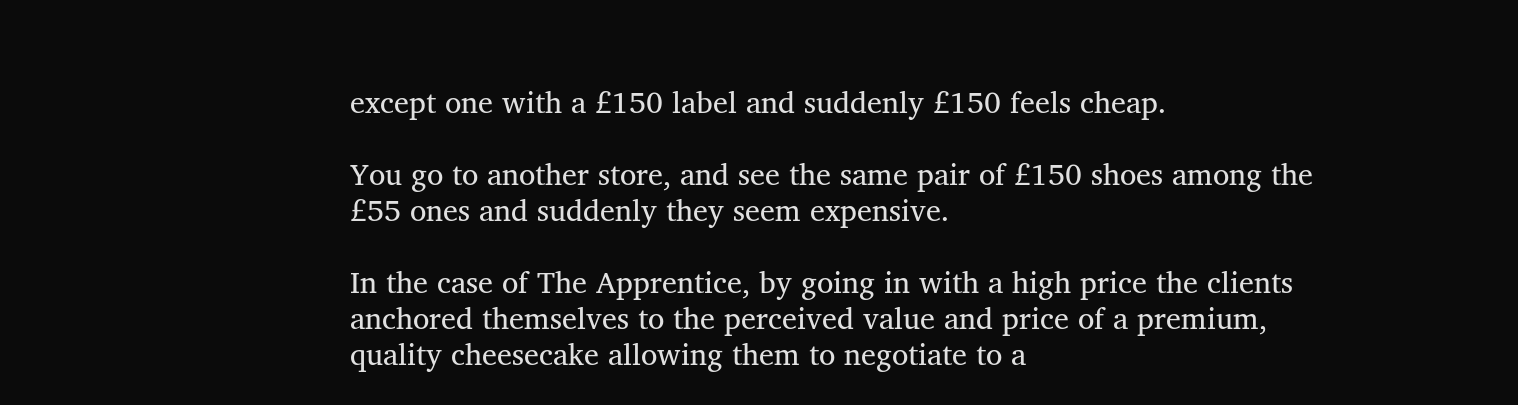except one with a £150 label and suddenly £150 feels cheap.

You go to another store, and see the same pair of £150 shoes among the £55 ones and suddenly they seem expensive.

In the case of The Apprentice, by going in with a high price the clients anchored themselves to the perceived value and price of a premium, quality cheesecake allowing them to negotiate to a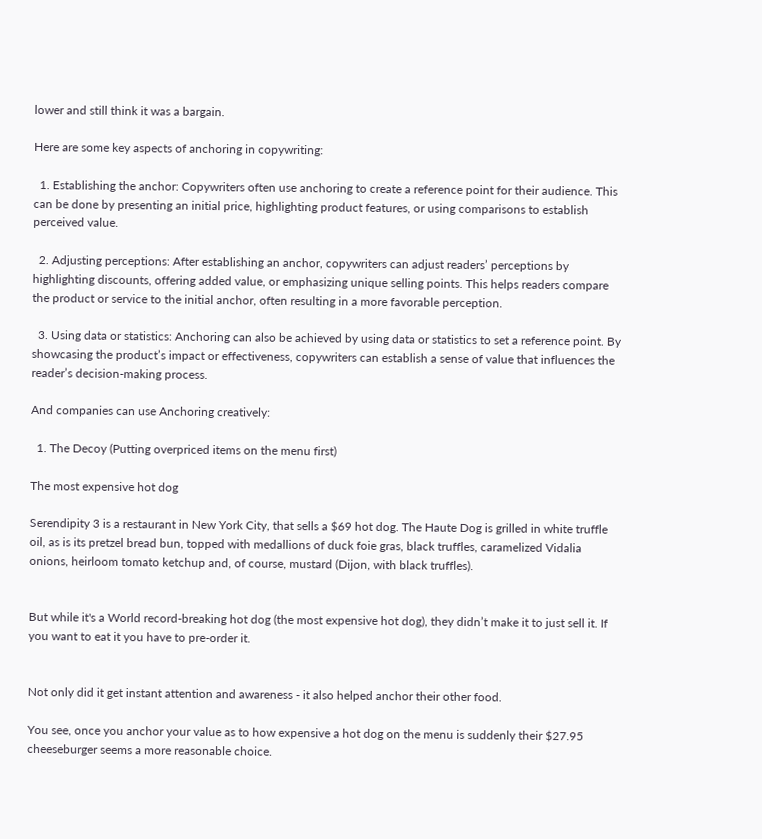lower and still think it was a bargain.

Here are some key aspects of anchoring in copywriting:

  1. Establishing the anchor: Copywriters often use anchoring to create a reference point for their audience. This can be done by presenting an initial price, highlighting product features, or using comparisons to establish perceived value.

  2. Adjusting perceptions: After establishing an anchor, copywriters can adjust readers’ perceptions by highlighting discounts, offering added value, or emphasizing unique selling points. This helps readers compare the product or service to the initial anchor, often resulting in a more favorable perception.

  3. Using data or statistics: Anchoring can also be achieved by using data or statistics to set a reference point. By showcasing the product’s impact or effectiveness, copywriters can establish a sense of value that influences the reader’s decision-making process.

And companies can use Anchoring creatively:

  1. The Decoy (Putting overpriced items on the menu first)

The most expensive hot dog

Serendipity 3 is a restaurant in New York City, that sells a $69 hot dog. The Haute Dog is grilled in white truffle oil, as is its pretzel bread bun, topped with medallions of duck foie gras, black truffles, caramelized Vidalia onions, heirloom tomato ketchup and, of course, mustard (Dijon, with black truffles).


But while it's a World record-breaking hot dog (the most expensive hot dog), they didn’t make it to just sell it. If you want to eat it you have to pre-order it.


Not only did it get instant attention and awareness - it also helped anchor their other food.

You see, once you anchor your value as to how expensive a hot dog on the menu is suddenly their $27.95 cheeseburger seems a more reasonable choice.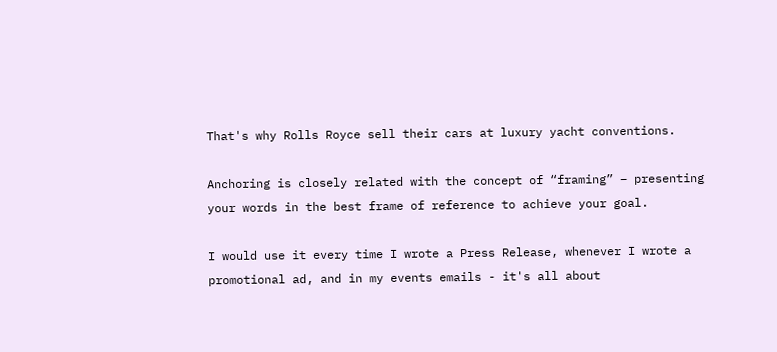That's why Rolls Royce sell their cars at luxury yacht conventions.

Anchoring is closely related with the concept of “framing” – presenting your words in the best frame of reference to achieve your goal.

I would use it every time I wrote a Press Release, whenever I wrote a promotional ad, and in my events emails - it's all about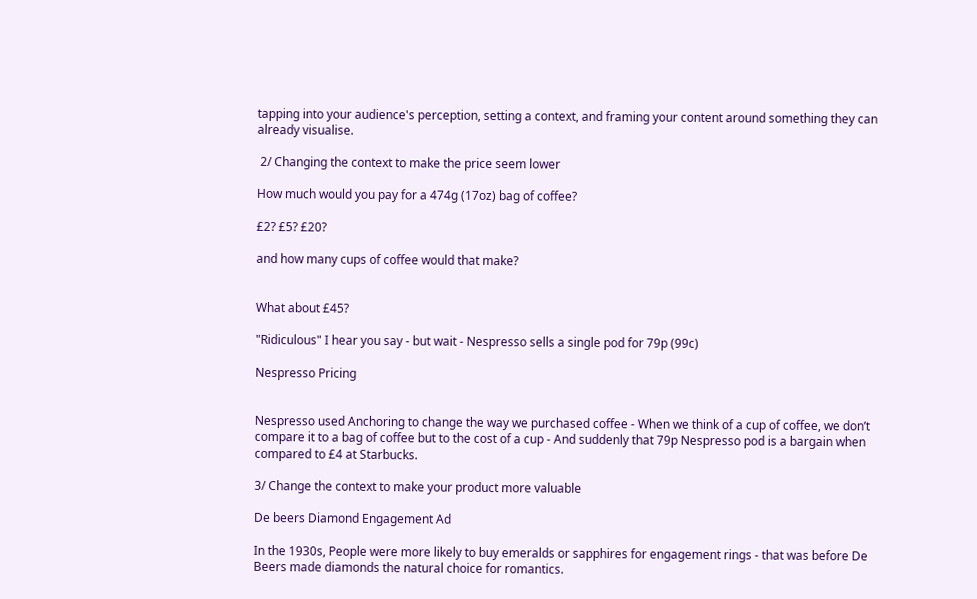tapping into your audience's perception, setting a context, and framing your content around something they can already visualise.

 2/ Changing the context to make the price seem lower

How much would you pay for a 474g (17oz) bag of coffee?

£2? £5? £20?

and how many cups of coffee would that make?


What about £45?

"Ridiculous" I hear you say - but wait - Nespresso sells a single pod for 79p (99c)

Nespresso Pricing


Nespresso used Anchoring to change the way we purchased coffee - When we think of a cup of coffee, we don’t compare it to a bag of coffee but to the cost of a cup - And suddenly that 79p Nespresso pod is a bargain when compared to £4 at Starbucks.

3/ Change the context to make your product more valuable

De beers Diamond Engagement Ad

In the 1930s, People were more likely to buy emeralds or sapphires for engagement rings - that was before De Beers made diamonds the natural choice for romantics.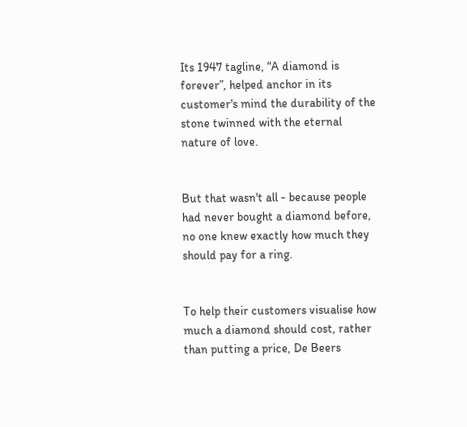Its 1947 tagline, “A diamond is forever”, helped anchor in its customer's mind the durability of the stone twinned with the eternal nature of love.


But that wasn't all - because people had never bought a diamond before, no one knew exactly how much they should pay for a ring.


To help their customers visualise how much a diamond should cost, rather than putting a price, De Beers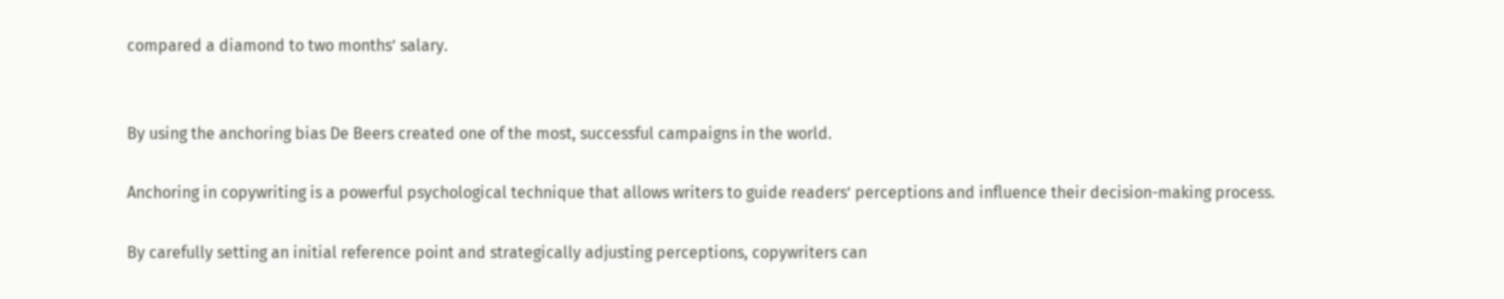compared a diamond to two months’ salary.


By using the anchoring bias De Beers created one of the most, successful campaigns in the world.

Anchoring in copywriting is a powerful psychological technique that allows writers to guide readers’ perceptions and influence their decision-making process.

By carefully setting an initial reference point and strategically adjusting perceptions, copywriters can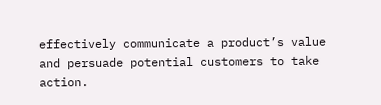effectively communicate a product’s value and persuade potential customers to take action.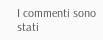I commenti sono stati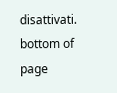disattivati.
bottom of page